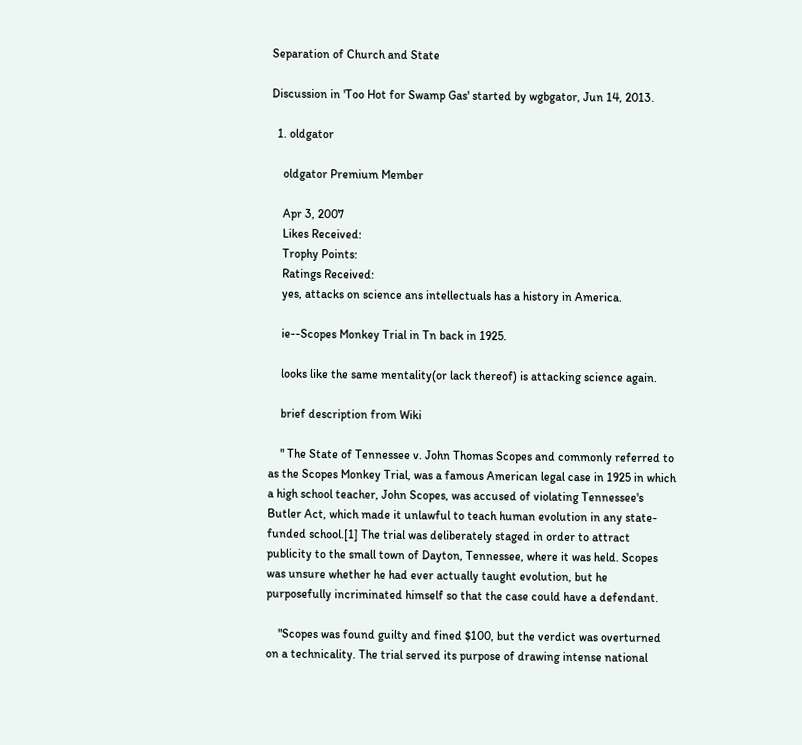Separation of Church and State

Discussion in 'Too Hot for Swamp Gas' started by wgbgator, Jun 14, 2013.

  1. oldgator

    oldgator Premium Member

    Apr 3, 2007
    Likes Received:
    Trophy Points:
    Ratings Received:
    yes, attacks on science ans intellectuals has a history in America.

    ie--Scopes Monkey Trial in Tn back in 1925.

    looks like the same mentality(or lack thereof) is attacking science again.

    brief description from Wiki

    " The State of Tennessee v. John Thomas Scopes and commonly referred to as the Scopes Monkey Trial, was a famous American legal case in 1925 in which a high school teacher, John Scopes, was accused of violating Tennessee's Butler Act, which made it unlawful to teach human evolution in any state-funded school.[1] The trial was deliberately staged in order to attract publicity to the small town of Dayton, Tennessee, where it was held. Scopes was unsure whether he had ever actually taught evolution, but he purposefully incriminated himself so that the case could have a defendant.

    "Scopes was found guilty and fined $100, but the verdict was overturned on a technicality. The trial served its purpose of drawing intense national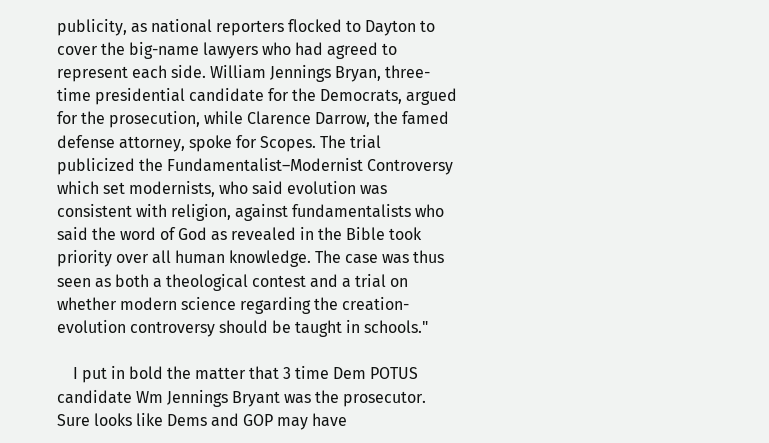publicity, as national reporters flocked to Dayton to cover the big-name lawyers who had agreed to represent each side. William Jennings Bryan, three-time presidential candidate for the Democrats, argued for the prosecution, while Clarence Darrow, the famed defense attorney, spoke for Scopes. The trial publicized the Fundamentalist–Modernist Controversy which set modernists, who said evolution was consistent with religion, against fundamentalists who said the word of God as revealed in the Bible took priority over all human knowledge. The case was thus seen as both a theological contest and a trial on whether modern science regarding the creation-evolution controversy should be taught in schools."

    I put in bold the matter that 3 time Dem POTUS candidate Wm Jennings Bryant was the prosecutor. Sure looks like Dems and GOP may have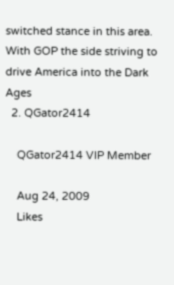switched stance in this area. With GOP the side striving to drive America into the Dark Ages
  2. QGator2414

    QGator2414 VIP Member

    Aug 24, 2009
    Likes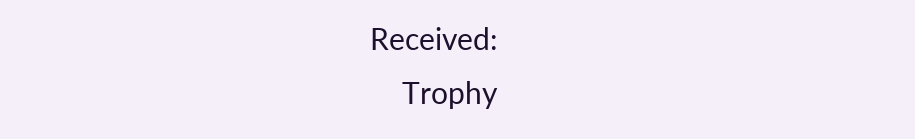Received:
    Trophy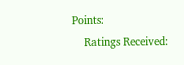Points:
    Ratings Received: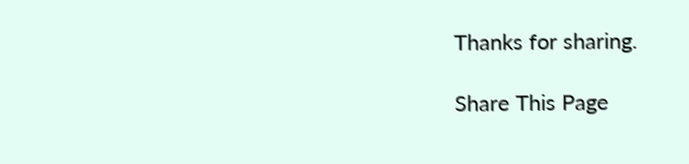Thanks for sharing.

Share This Page